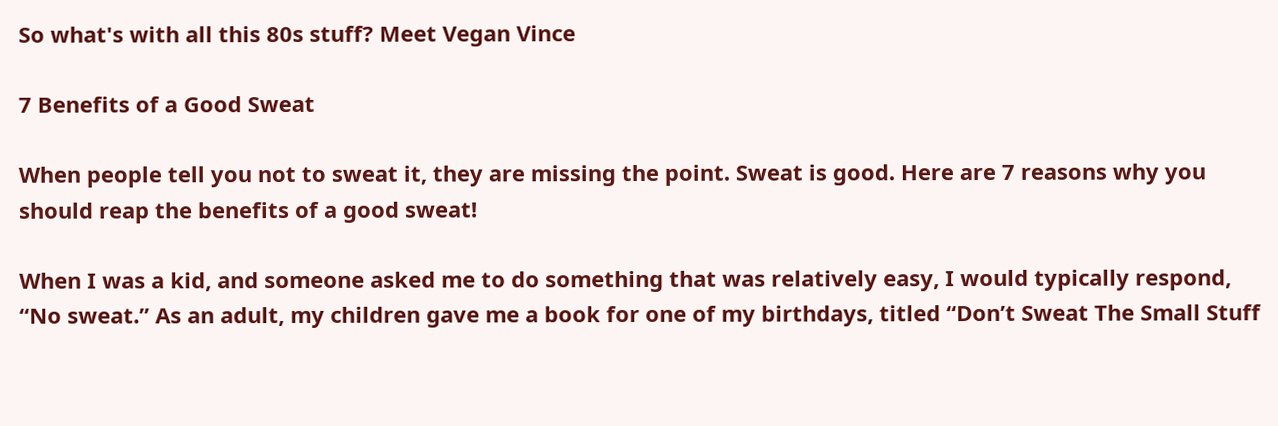So what's with all this 80s stuff? Meet Vegan Vince

7 Benefits of a Good Sweat

When people tell you not to sweat it, they are missing the point. Sweat is good. Here are 7 reasons why you should reap the benefits of a good sweat!

When I was a kid, and someone asked me to do something that was relatively easy, I would typically respond, “No sweat.” As an adult, my children gave me a book for one of my birthdays, titled “Don’t Sweat The Small Stuff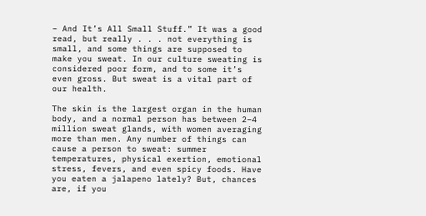– And It’s All Small Stuff.” It was a good read, but really . . . not everything is small, and some things are supposed to make you sweat. In our culture sweating is considered poor form, and to some it’s even gross. But sweat is a vital part of our health.

The skin is the largest organ in the human body, and a normal person has between 2–4 million sweat glands, with women averaging more than men. Any number of things can cause a person to sweat: summer temperatures, physical exertion, emotional stress, fevers, and even spicy foods. Have you eaten a jalapeno lately? But, chances are, if you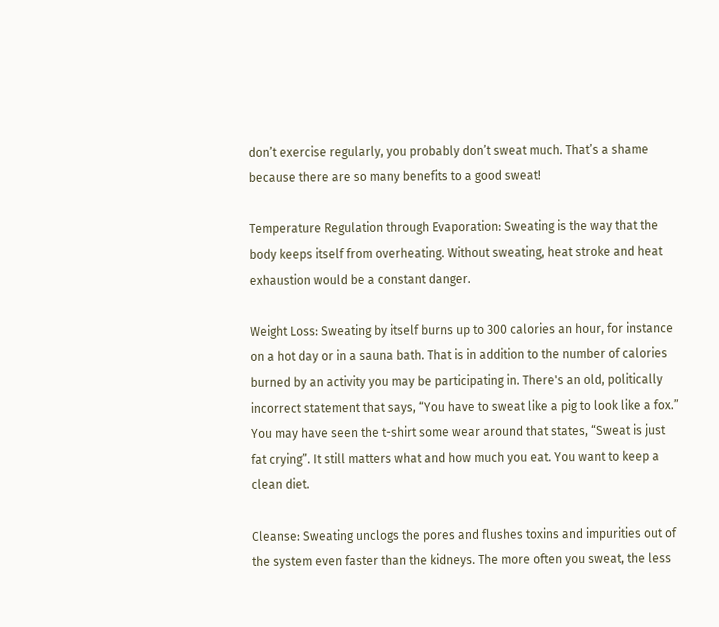don’t exercise regularly, you probably don’t sweat much. That’s a shame because there are so many benefits to a good sweat!

Temperature Regulation through Evaporation: Sweating is the way that the body keeps itself from overheating. Without sweating, heat stroke and heat exhaustion would be a constant danger.

Weight Loss: Sweating by itself burns up to 300 calories an hour, for instance on a hot day or in a sauna bath. That is in addition to the number of calories burned by an activity you may be participating in. There's an old, politically incorrect statement that says, “You have to sweat like a pig to look like a fox.” You may have seen the t-shirt some wear around that states, “Sweat is just fat crying”. It still matters what and how much you eat. You want to keep a clean diet.

Cleanse: Sweating unclogs the pores and flushes toxins and impurities out of the system even faster than the kidneys. The more often you sweat, the less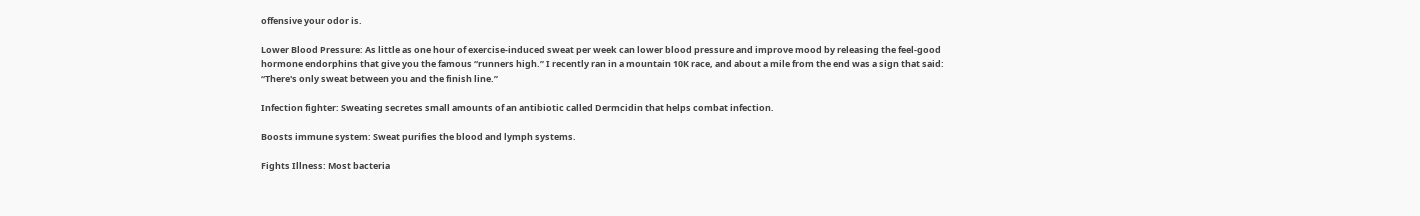offensive your odor is.

Lower Blood Pressure: As little as one hour of exercise-induced sweat per week can lower blood pressure and improve mood by releasing the feel-good hormone endorphins that give you the famous “runners high.” I recently ran in a mountain 10K race, and about a mile from the end was a sign that said: “There's only sweat between you and the finish line.”

Infection fighter: Sweating secretes small amounts of an antibiotic called Dermcidin that helps combat infection.

Boosts immune system: Sweat purifies the blood and lymph systems.

Fights Illness: Most bacteria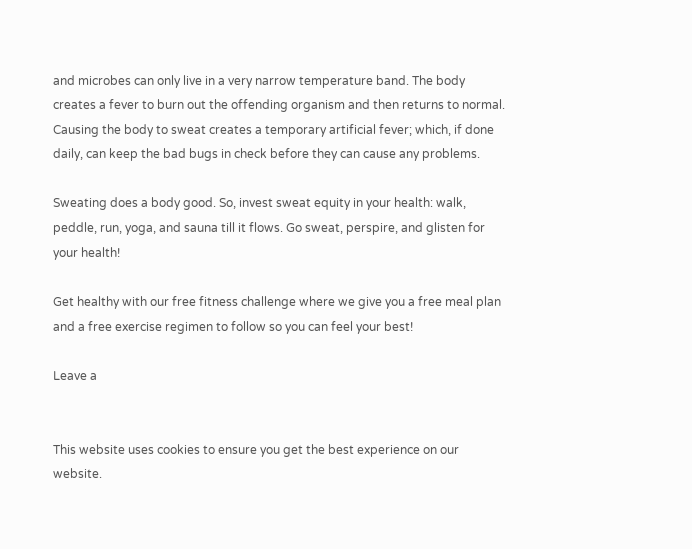and microbes can only live in a very narrow temperature band. The body creates a fever to burn out the offending organism and then returns to normal. Causing the body to sweat creates a temporary artificial fever; which, if done daily, can keep the bad bugs in check before they can cause any problems.

Sweating does a body good. So, invest sweat equity in your health: walk, peddle, run, yoga, and sauna till it flows. Go sweat, perspire, and glisten for your health!

Get healthy with our free fitness challenge where we give you a free meal plan and a free exercise regimen to follow so you can feel your best!

Leave a


This website uses cookies to ensure you get the best experience on our website.